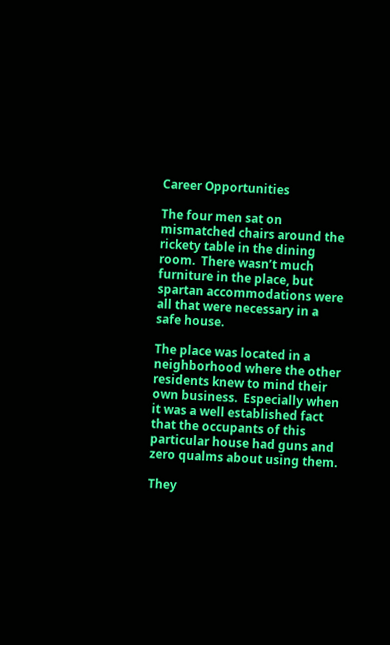Career Opportunities

The four men sat on mismatched chairs around the rickety table in the dining room.  There wasn’t much furniture in the place, but spartan accommodations were all that were necessary in a safe house.

The place was located in a neighborhood where the other residents knew to mind their own business.  Especially when it was a well established fact that the occupants of this particular house had guns and zero qualms about using them.

They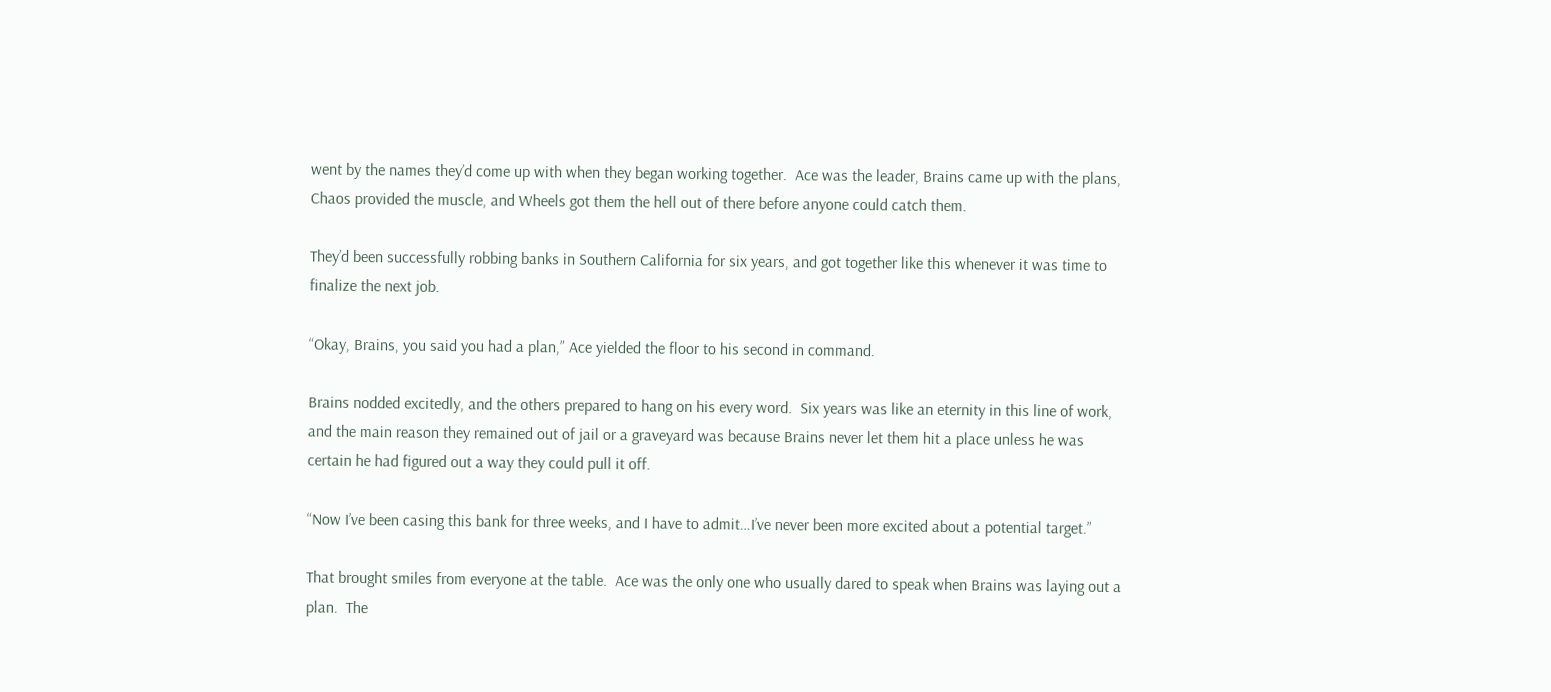went by the names they’d come up with when they began working together.  Ace was the leader, Brains came up with the plans, Chaos provided the muscle, and Wheels got them the hell out of there before anyone could catch them.

They’d been successfully robbing banks in Southern California for six years, and got together like this whenever it was time to finalize the next job.

“Okay, Brains, you said you had a plan,” Ace yielded the floor to his second in command.

Brains nodded excitedly, and the others prepared to hang on his every word.  Six years was like an eternity in this line of work, and the main reason they remained out of jail or a graveyard was because Brains never let them hit a place unless he was certain he had figured out a way they could pull it off.

“Now I’ve been casing this bank for three weeks, and I have to admit…I’ve never been more excited about a potential target.”

That brought smiles from everyone at the table.  Ace was the only one who usually dared to speak when Brains was laying out a plan.  The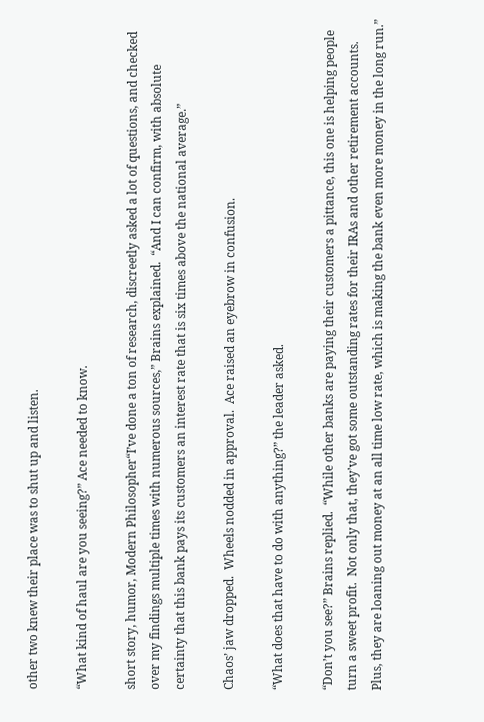other two knew their place was to shut up and listen.

“What kind of haul are you seeing?” Ace needed to know.

short story, humor, Modern Philosopher“I’ve done a ton of research, discreetly asked a lot of questions, and checked over my findings multiple times with numerous sources,” Brains explained.  “And I can confirm, with absolute certainty that this bank pays its customers an interest rate that is six times above the national average.”

Chaos’ jaw dropped.  Wheels nodded in approval.  Ace raised an eyebrow in confusion.

“What does that have to do with anything?” the leader asked.

“Don’t you see?” Brains replied.  “While other banks are paying their customers a pittance, this one is helping people turn a sweet profit.  Not only that, they’ve got some outstanding rates for their IRAs and other retirement accounts.  Plus, they are loaning out money at an all time low rate, which is making the bank even more money in the long run.”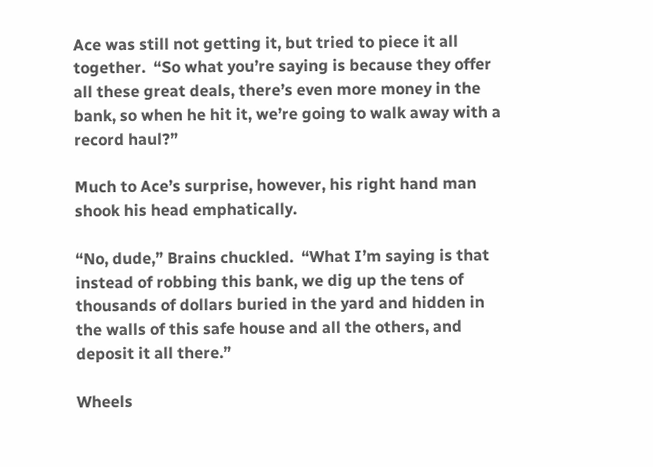Ace was still not getting it, but tried to piece it all together.  “So what you’re saying is because they offer all these great deals, there’s even more money in the bank, so when he hit it, we’re going to walk away with a record haul?”

Much to Ace’s surprise, however, his right hand man shook his head emphatically.

“No, dude,” Brains chuckled.  “What I’m saying is that instead of robbing this bank, we dig up the tens of thousands of dollars buried in the yard and hidden in the walls of this safe house and all the others, and deposit it all there.”

Wheels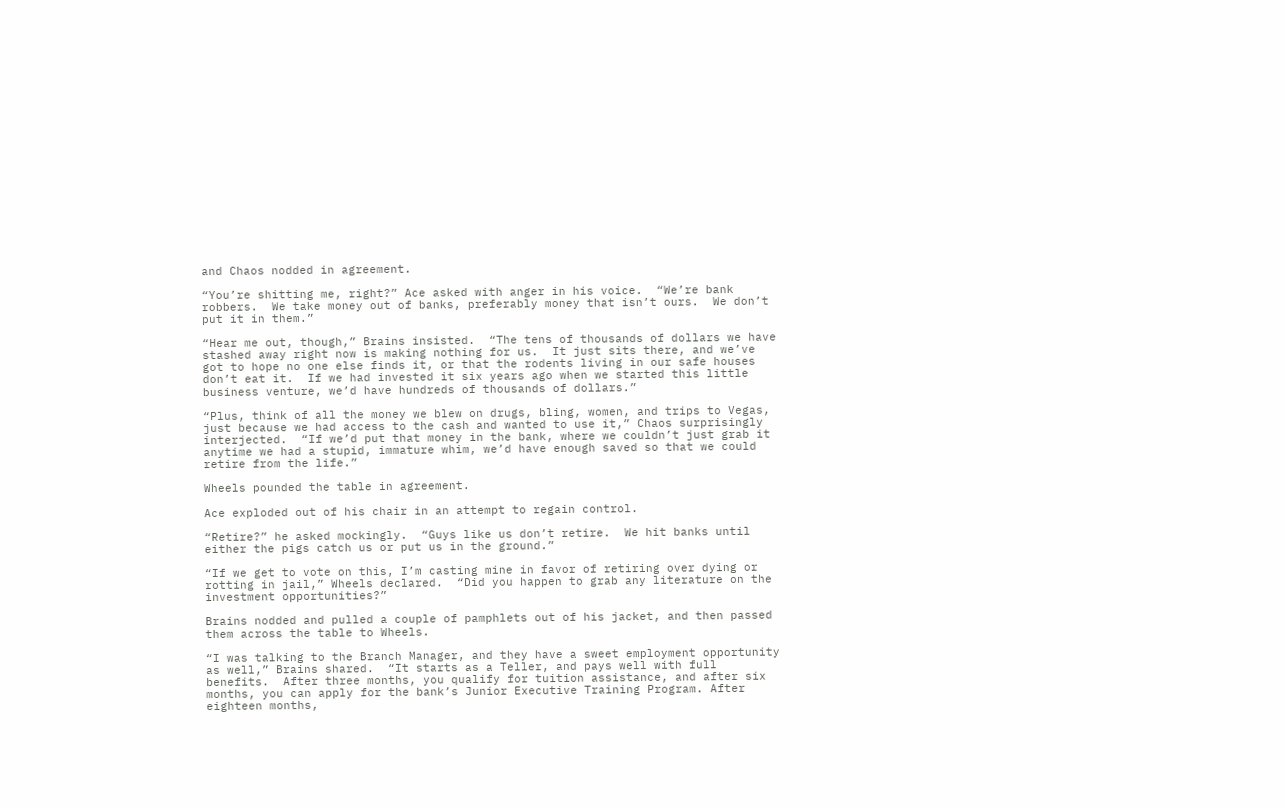and Chaos nodded in agreement.

“You’re shitting me, right?” Ace asked with anger in his voice.  “We’re bank robbers.  We take money out of banks, preferably money that isn’t ours.  We don’t put it in them.”

“Hear me out, though,” Brains insisted.  “The tens of thousands of dollars we have stashed away right now is making nothing for us.  It just sits there, and we’ve got to hope no one else finds it, or that the rodents living in our safe houses don’t eat it.  If we had invested it six years ago when we started this little business venture, we’d have hundreds of thousands of dollars.”

“Plus, think of all the money we blew on drugs, bling, women, and trips to Vegas, just because we had access to the cash and wanted to use it,” Chaos surprisingly interjected.  “If we’d put that money in the bank, where we couldn’t just grab it anytime we had a stupid, immature whim, we’d have enough saved so that we could retire from the life.”

Wheels pounded the table in agreement.

Ace exploded out of his chair in an attempt to regain control.

“Retire?” he asked mockingly.  “Guys like us don’t retire.  We hit banks until either the pigs catch us or put us in the ground.”

“If we get to vote on this, I’m casting mine in favor of retiring over dying or rotting in jail,” Wheels declared.  “Did you happen to grab any literature on the investment opportunities?”

Brains nodded and pulled a couple of pamphlets out of his jacket, and then passed them across the table to Wheels.

“I was talking to the Branch Manager, and they have a sweet employment opportunity as well,” Brains shared.  “It starts as a Teller, and pays well with full benefits.  After three months, you qualify for tuition assistance, and after six months, you can apply for the bank’s Junior Executive Training Program. After eighteen months,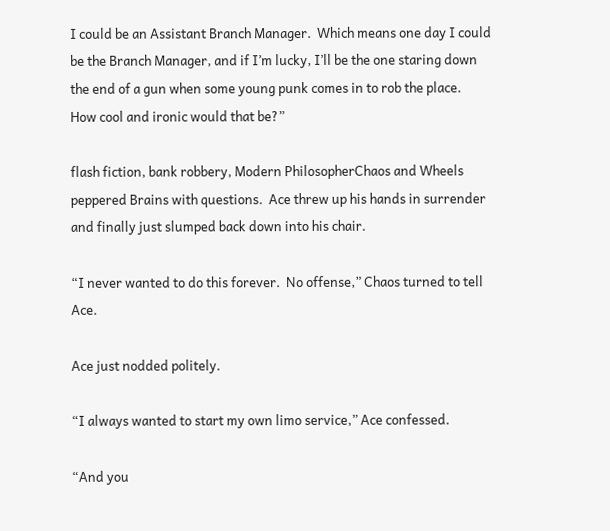I could be an Assistant Branch Manager.  Which means one day I could be the Branch Manager, and if I’m lucky, I’ll be the one staring down the end of a gun when some young punk comes in to rob the place.  How cool and ironic would that be?”

flash fiction, bank robbery, Modern PhilosopherChaos and Wheels peppered Brains with questions.  Ace threw up his hands in surrender and finally just slumped back down into his chair.

“I never wanted to do this forever.  No offense,” Chaos turned to tell Ace.

Ace just nodded politely.

“I always wanted to start my own limo service,” Ace confessed.

“And you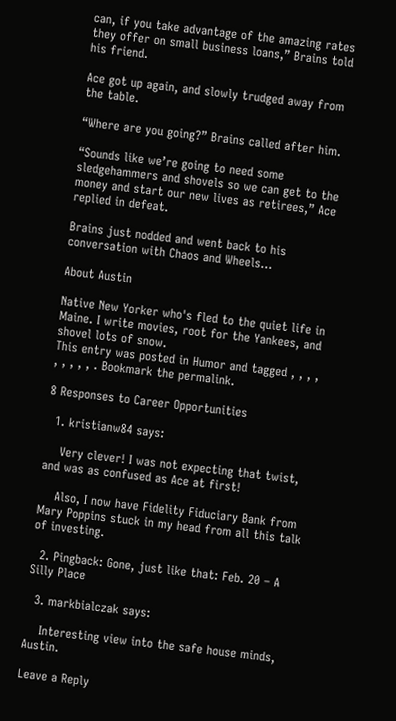can, if you take advantage of the amazing rates they offer on small business loans,” Brains told his friend.

Ace got up again, and slowly trudged away from the table.

“Where are you going?” Brains called after him.

“Sounds like we’re going to need some sledgehammers and shovels so we can get to the money and start our new lives as retirees,” Ace replied in defeat.

Brains just nodded and went back to his conversation with Chaos and Wheels…

About Austin

Native New Yorker who's fled to the quiet life in Maine. I write movies, root for the Yankees, and shovel lots of snow.
This entry was posted in Humor and tagged , , , , , , , , , . Bookmark the permalink.

8 Responses to Career Opportunities

  1. kristianw84 says:

    Very clever! I was not expecting that twist, and was as confused as Ace at first!

    Also, I now have Fidelity Fiduciary Bank from Mary Poppins stuck in my head from all this talk of investing.

  2. Pingback: Gone, just like that: Feb. 20 – A Silly Place

  3. markbialczak says:

    Interesting view into the safe house minds, Austin.

Leave a Reply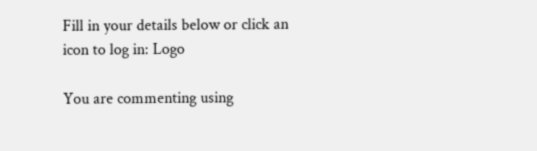Fill in your details below or click an icon to log in: Logo

You are commenting using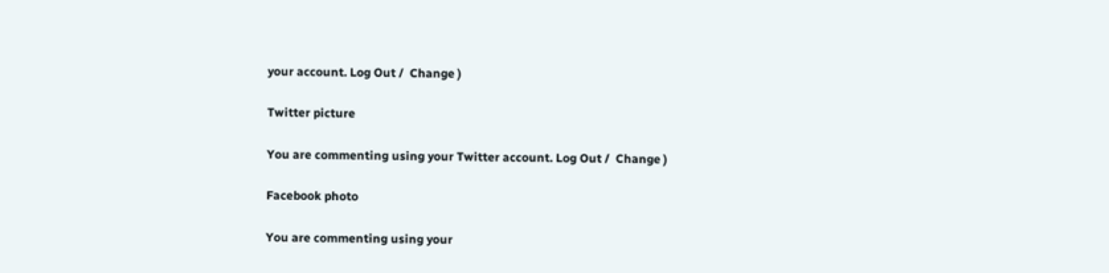your account. Log Out /  Change )

Twitter picture

You are commenting using your Twitter account. Log Out /  Change )

Facebook photo

You are commenting using your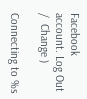Facebook account. Log Out /  Change )

Connecting to %s